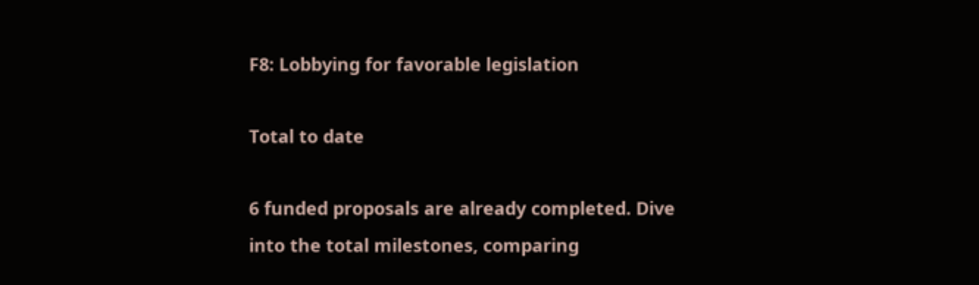F8: Lobbying for favorable legislation

Total to date

6 funded proposals are already completed. Dive into the total milestones, comparing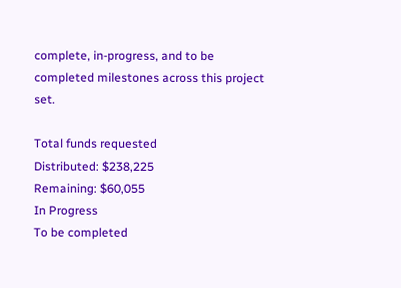complete, in-progress, and to be completed milestones across this project set.

Total funds requested
Distributed: $238,225
Remaining: $60,055
In Progress
To be completed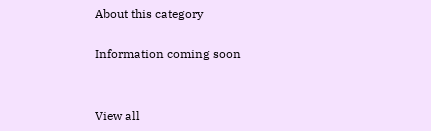About this category

Information coming soon


View all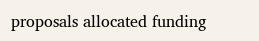proposals allocated funding